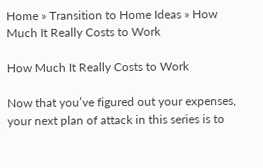Home » Transition to Home Ideas » How Much It Really Costs to Work

How Much It Really Costs to Work

Now that you’ve figured out your expenses, your next plan of attack in this series is to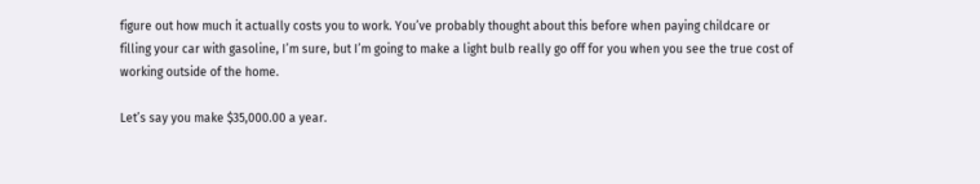figure out how much it actually costs you to work. You’ve probably thought about this before when paying childcare or filling your car with gasoline, I’m sure, but I’m going to make a light bulb really go off for you when you see the true cost of working outside of the home.

Let’s say you make $35,000.00 a year.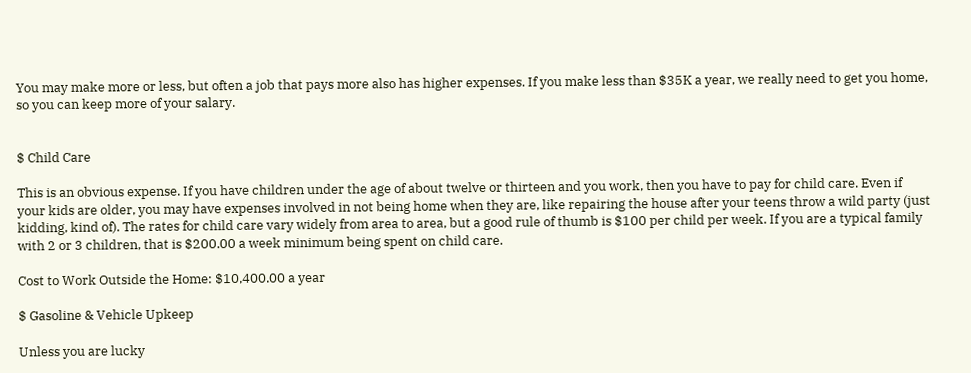You may make more or less, but often a job that pays more also has higher expenses. If you make less than $35K a year, we really need to get you home, so you can keep more of your salary.


$ Child Care

This is an obvious expense. If you have children under the age of about twelve or thirteen and you work, then you have to pay for child care. Even if your kids are older, you may have expenses involved in not being home when they are, like repairing the house after your teens throw a wild party (just kidding, kind of). The rates for child care vary widely from area to area, but a good rule of thumb is $100 per child per week. If you are a typical family with 2 or 3 children, that is $200.00 a week minimum being spent on child care.

Cost to Work Outside the Home: $10,400.00 a year

$ Gasoline & Vehicle Upkeep

Unless you are lucky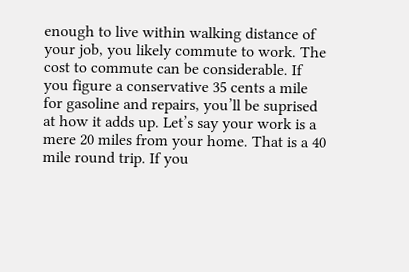enough to live within walking distance of your job, you likely commute to work. The cost to commute can be considerable. If you figure a conservative 35 cents a mile for gasoline and repairs, you’ll be suprised at how it adds up. Let’s say your work is a mere 20 miles from your home. That is a 40 mile round trip. If you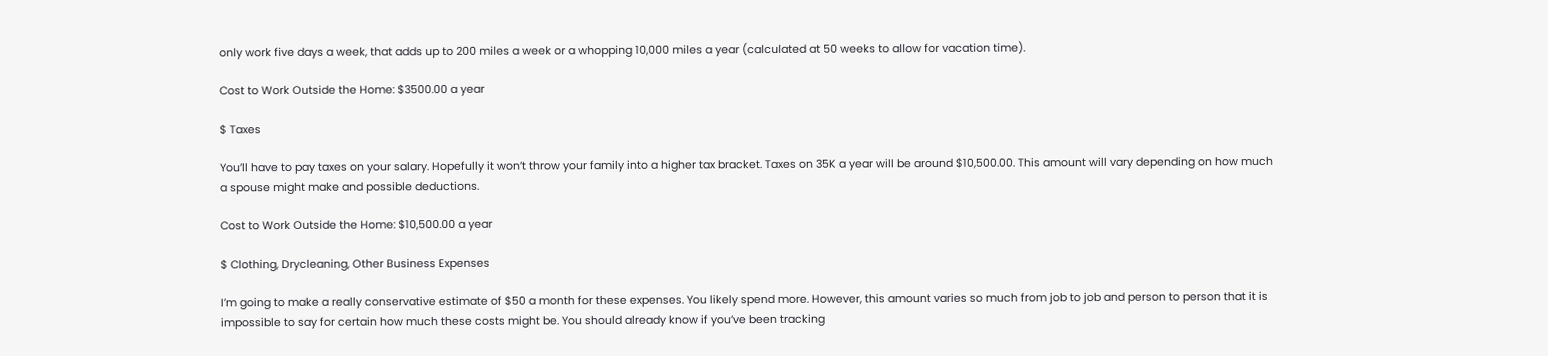only work five days a week, that adds up to 200 miles a week or a whopping 10,000 miles a year (calculated at 50 weeks to allow for vacation time).

Cost to Work Outside the Home: $3500.00 a year

$ Taxes

You’ll have to pay taxes on your salary. Hopefully it won’t throw your family into a higher tax bracket. Taxes on 35K a year will be around $10,500.00. This amount will vary depending on how much a spouse might make and possible deductions.

Cost to Work Outside the Home: $10,500.00 a year

$ Clothing, Drycleaning, Other Business Expenses

I’m going to make a really conservative estimate of $50 a month for these expenses. You likely spend more. However, this amount varies so much from job to job and person to person that it is impossible to say for certain how much these costs might be. You should already know if you’ve been tracking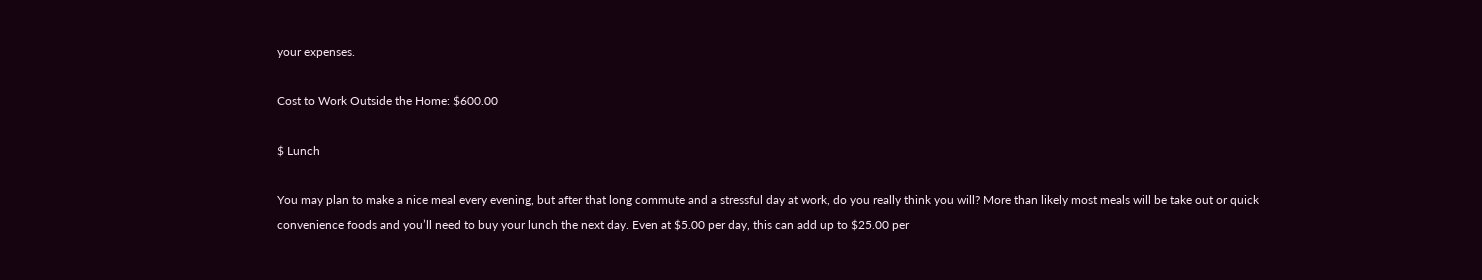your expenses.

Cost to Work Outside the Home: $600.00

$ Lunch

You may plan to make a nice meal every evening, but after that long commute and a stressful day at work, do you really think you will? More than likely most meals will be take out or quick convenience foods and you’ll need to buy your lunch the next day. Even at $5.00 per day, this can add up to $25.00 per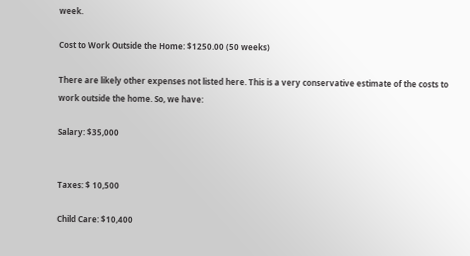week.

Cost to Work Outside the Home: $1250.00 (50 weeks)

There are likely other expenses not listed here. This is a very conservative estimate of the costs to work outside the home. So, we have:

Salary: $35,000


Taxes: $ 10,500

Child Care: $10,400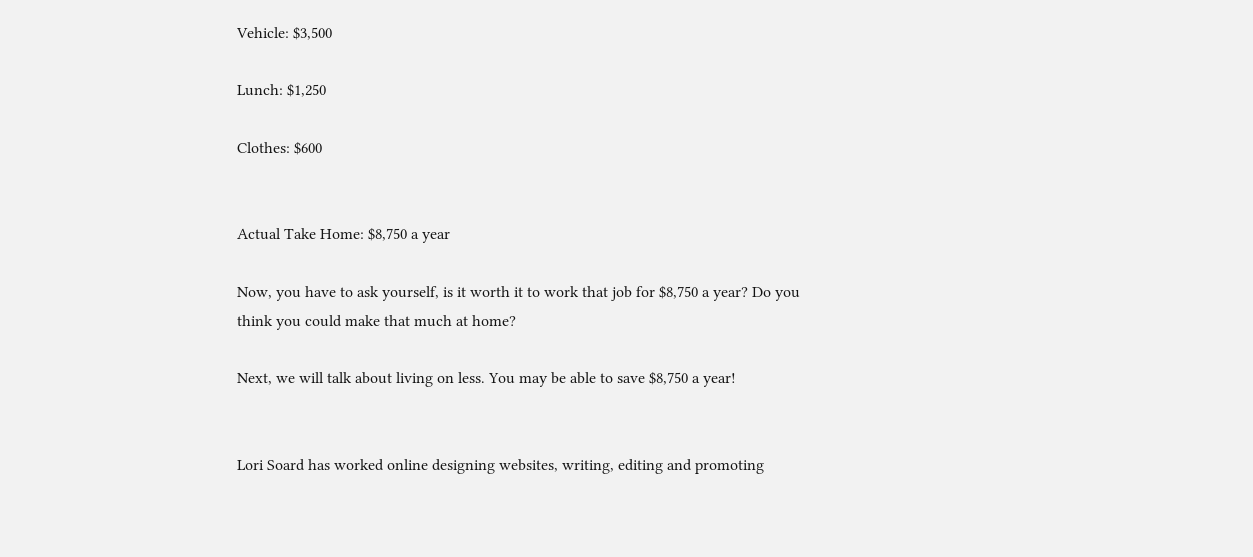Vehicle: $3,500

Lunch: $1,250

Clothes: $600


Actual Take Home: $8,750 a year

Now, you have to ask yourself, is it worth it to work that job for $8,750 a year? Do you think you could make that much at home?

Next, we will talk about living on less. You may be able to save $8,750 a year!


Lori Soard has worked online designing websites, writing, editing and promoting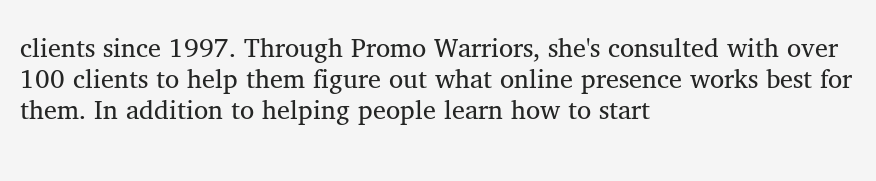clients since 1997. Through Promo Warriors, she's consulted with over 100 clients to help them figure out what online presence works best for them. In addition to helping people learn how to start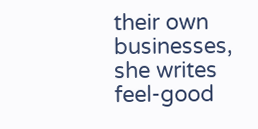their own businesses, she writes feel-good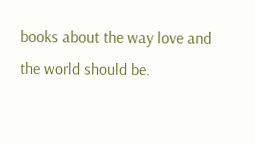books about the way love and the world should be.